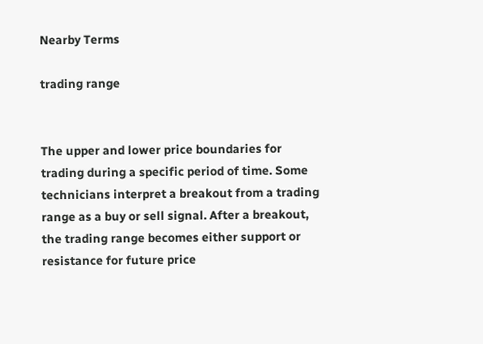Nearby Terms

trading range


The upper and lower price boundaries for trading during a specific period of time. Some technicians interpret a breakout from a trading range as a buy or sell signal. After a breakout, the trading range becomes either support or resistance for future price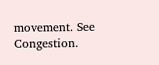movement. See Congestion.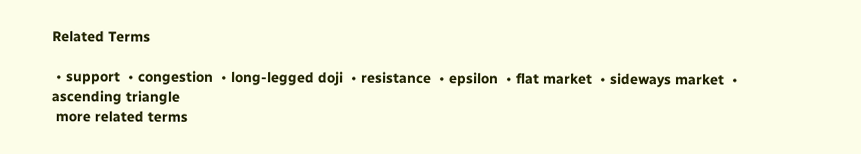Related Terms

 • support  • congestion  • long-legged doji  • resistance  • epsilon  • flat market  • sideways market  • ascending triangle
 more related terms